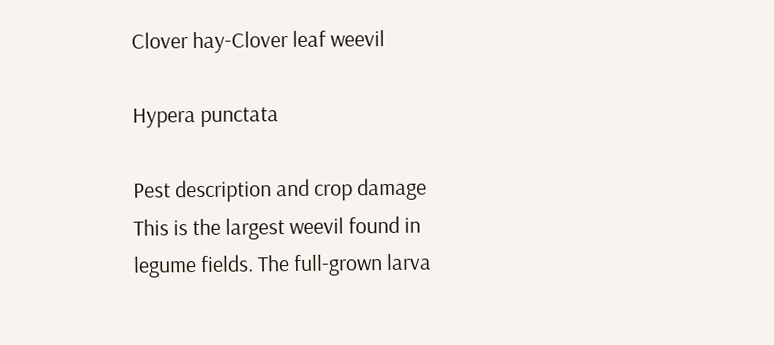Clover hay-Clover leaf weevil

Hypera punctata

Pest description and crop damage This is the largest weevil found in legume fields. The full-grown larva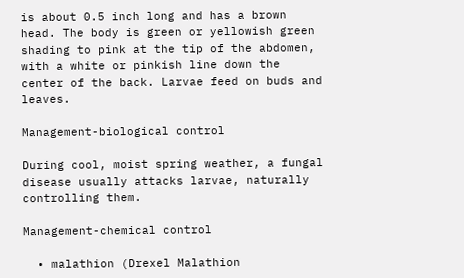is about 0.5 inch long and has a brown head. The body is green or yellowish green shading to pink at the tip of the abdomen, with a white or pinkish line down the center of the back. Larvae feed on buds and leaves.

Management-biological control

During cool, moist spring weather, a fungal disease usually attacks larvae, naturally controlling them.

Management-chemical control

  • malathion (Drexel Malathion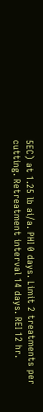5EC) at 1.25 lb ai/a. PHI 0 days. Limit 2 treatments per cutting. Retreatment interval 14 days. REI 12 hr.